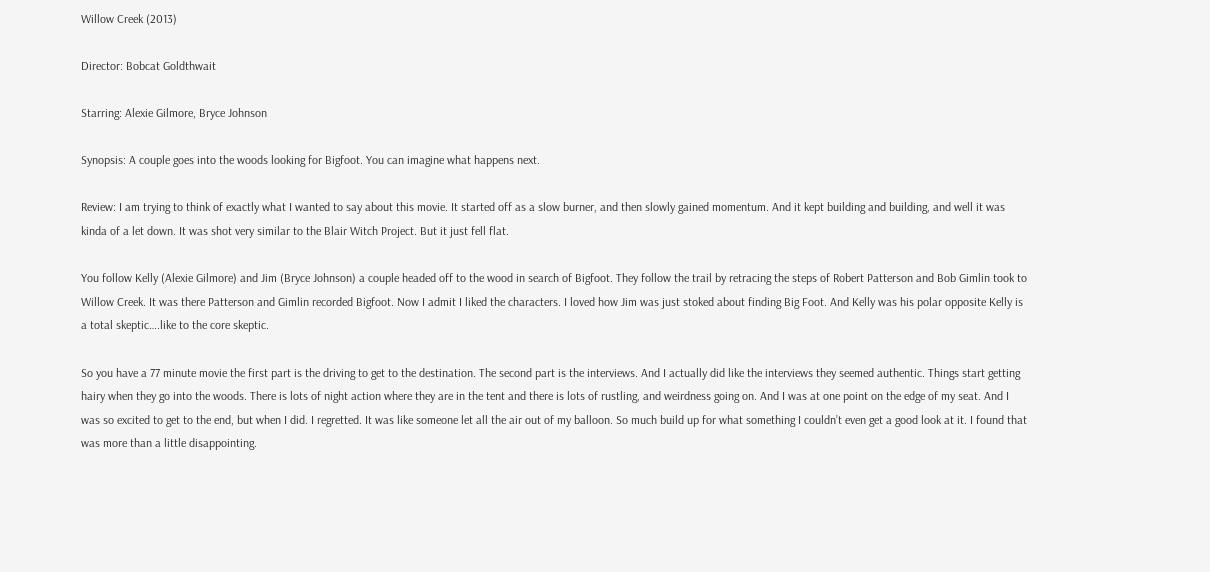Willow Creek (2013)

Director: Bobcat Goldthwait

Starring: Alexie Gilmore, Bryce Johnson

Synopsis: A couple goes into the woods looking for Bigfoot. You can imagine what happens next.

Review: I am trying to think of exactly what I wanted to say about this movie. It started off as a slow burner, and then slowly gained momentum. And it kept building and building, and well it was kinda of a let down. It was shot very similar to the Blair Witch Project. But it just fell flat.

You follow Kelly (Alexie Gilmore) and Jim (Bryce Johnson) a couple headed off to the wood in search of Bigfoot. They follow the trail by retracing the steps of Robert Patterson and Bob Gimlin took to Willow Creek. It was there Patterson and Gimlin recorded Bigfoot. Now I admit I liked the characters. I loved how Jim was just stoked about finding Big Foot. And Kelly was his polar opposite Kelly is a total skeptic….like to the core skeptic.

So you have a 77 minute movie the first part is the driving to get to the destination. The second part is the interviews. And I actually did like the interviews they seemed authentic. Things start getting hairy when they go into the woods. There is lots of night action where they are in the tent and there is lots of rustling, and weirdness going on. And I was at one point on the edge of my seat. And I was so excited to get to the end, but when I did. I regretted. It was like someone let all the air out of my balloon. So much build up for what something I couldn’t even get a good look at it. I found that was more than a little disappointing.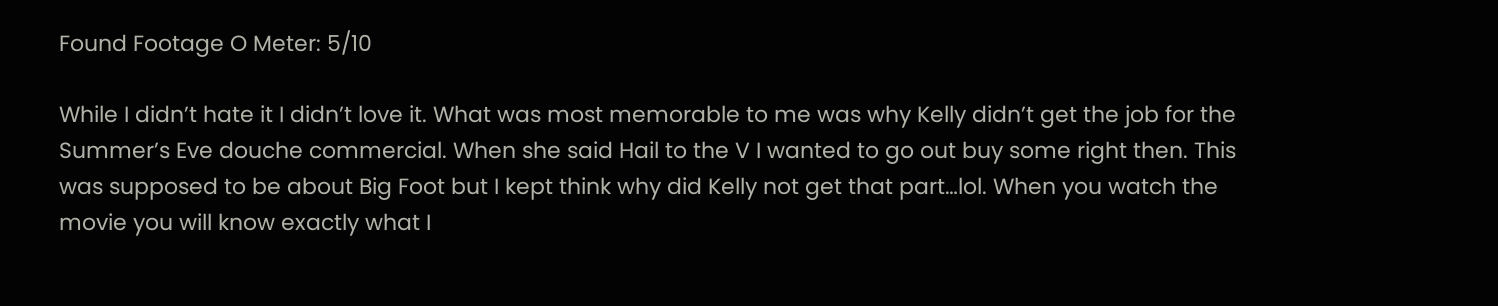Found Footage O Meter: 5/10

While I didn’t hate it I didn’t love it. What was most memorable to me was why Kelly didn’t get the job for the Summer’s Eve douche commercial. When she said Hail to the V I wanted to go out buy some right then. This was supposed to be about Big Foot but I kept think why did Kelly not get that part…lol. When you watch the movie you will know exactly what I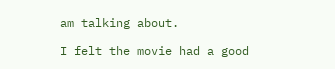am talking about.

I felt the movie had a good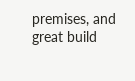premises, and great build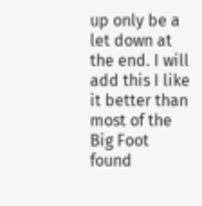up only be a let down at the end. I will add this I like it better than most of the Big Foot found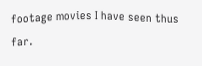footage movies I have seen thus far.